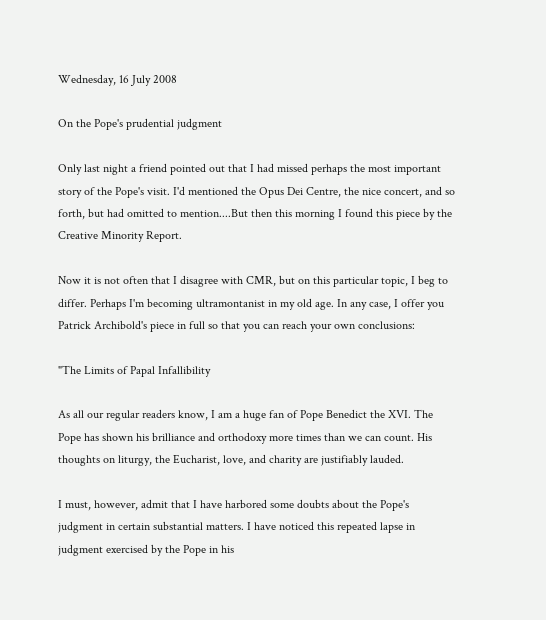Wednesday, 16 July 2008

On the Pope's prudential judgment

Only last night a friend pointed out that I had missed perhaps the most important story of the Pope's visit. I'd mentioned the Opus Dei Centre, the nice concert, and so forth, but had omitted to mention....But then this morning I found this piece by the Creative Minority Report.

Now it is not often that I disagree with CMR, but on this particular topic, I beg to differ. Perhaps I'm becoming ultramontanist in my old age. In any case, I offer you Patrick Archibold's piece in full so that you can reach your own conclusions:

"The Limits of Papal Infallibility

As all our regular readers know, I am a huge fan of Pope Benedict the XVI. The Pope has shown his brilliance and orthodoxy more times than we can count. His thoughts on liturgy, the Eucharist, love, and charity are justifiably lauded.

I must, however, admit that I have harbored some doubts about the Pope's judgment in certain substantial matters. I have noticed this repeated lapse in judgment exercised by the Pope in his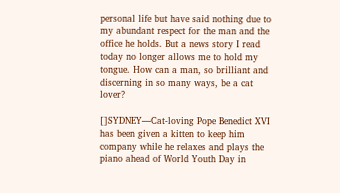personal life but have said nothing due to my abundant respect for the man and the office he holds. But a news story I read today no longer allows me to hold my tongue. How can a man, so brilliant and discerning in so many ways, be a cat lover?

[]SYDNEY—Cat-loving Pope Benedict XVI has been given a kitten to keep him company while he relaxes and plays the piano ahead of World Youth Day in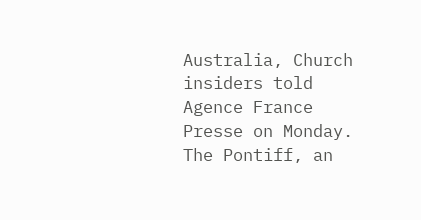Australia, Church insiders told Agence France Presse on Monday. The Pontiff, an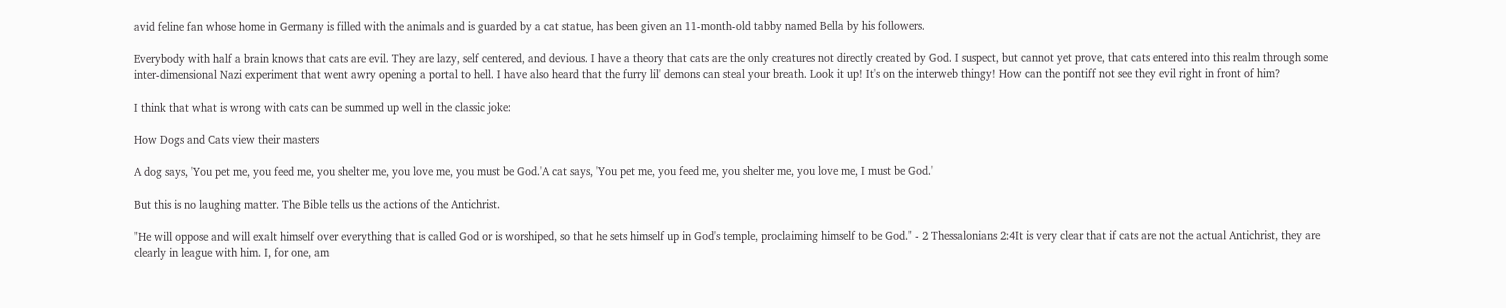avid feline fan whose home in Germany is filled with the animals and is guarded by a cat statue, has been given an 11-month-old tabby named Bella by his followers.

Everybody with half a brain knows that cats are evil. They are lazy, self centered, and devious. I have a theory that cats are the only creatures not directly created by God. I suspect, but cannot yet prove, that cats entered into this realm through some inter-dimensional Nazi experiment that went awry opening a portal to hell. I have also heard that the furry lil' demons can steal your breath. Look it up! It's on the interweb thingy! How can the pontiff not see they evil right in front of him?

I think that what is wrong with cats can be summed up well in the classic joke:

How Dogs and Cats view their masters

A dog says, 'You pet me, you feed me, you shelter me, you love me, you must be God.'A cat says, 'You pet me, you feed me, you shelter me, you love me, I must be God.'

But this is no laughing matter. The Bible tells us the actions of the Antichrist.

"He will oppose and will exalt himself over everything that is called God or is worshiped, so that he sets himself up in God's temple, proclaiming himself to be God." - 2 Thessalonians 2:4It is very clear that if cats are not the actual Antichrist, they are clearly in league with him. I, for one, am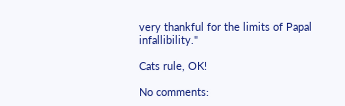very thankful for the limits of Papal infallibility."

Cats rule, OK!

No comments: